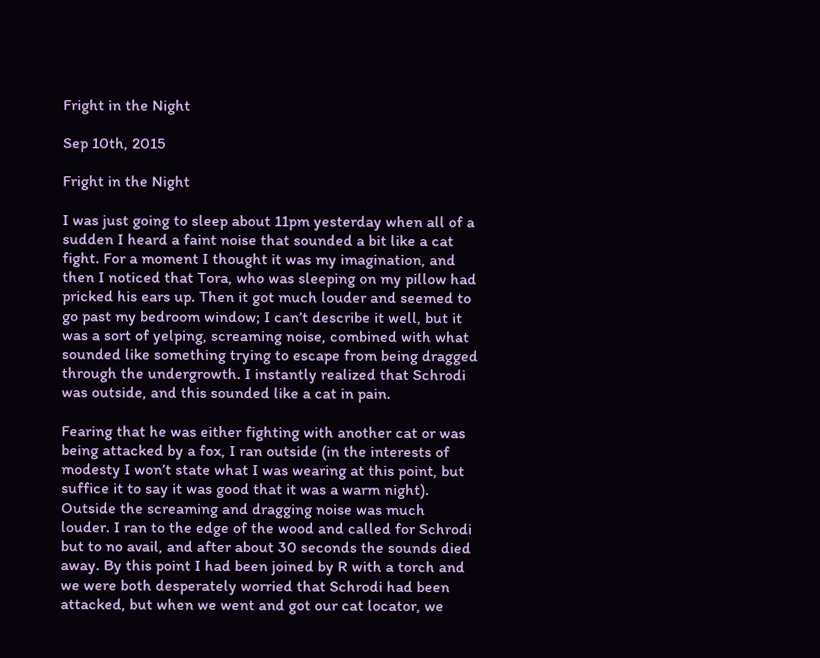Fright in the Night

Sep 10th, 2015

Fright in the Night

I was just going to sleep about 11pm yesterday when all of a sudden I heard a faint noise that sounded a bit like a cat fight. For a moment I thought it was my imagination, and then I noticed that Tora, who was sleeping on my pillow had pricked his ears up. Then it got much louder and seemed to go past my bedroom window; I can’t describe it well, but it was a sort of yelping, screaming noise, combined with what sounded like something trying to escape from being dragged through the undergrowth. I instantly realized that Schrodi was outside, and this sounded like a cat in pain.

Fearing that he was either fighting with another cat or was being attacked by a fox, I ran outside (in the interests of modesty I won’t state what I was wearing at this point, but suffice it to say it was good that it was a warm night). Outside the screaming and dragging noise was much louder. I ran to the edge of the wood and called for Schrodi but to no avail, and after about 30 seconds the sounds died away. By this point I had been joined by R with a torch and we were both desperately worried that Schrodi had been attacked, but when we went and got our cat locator, we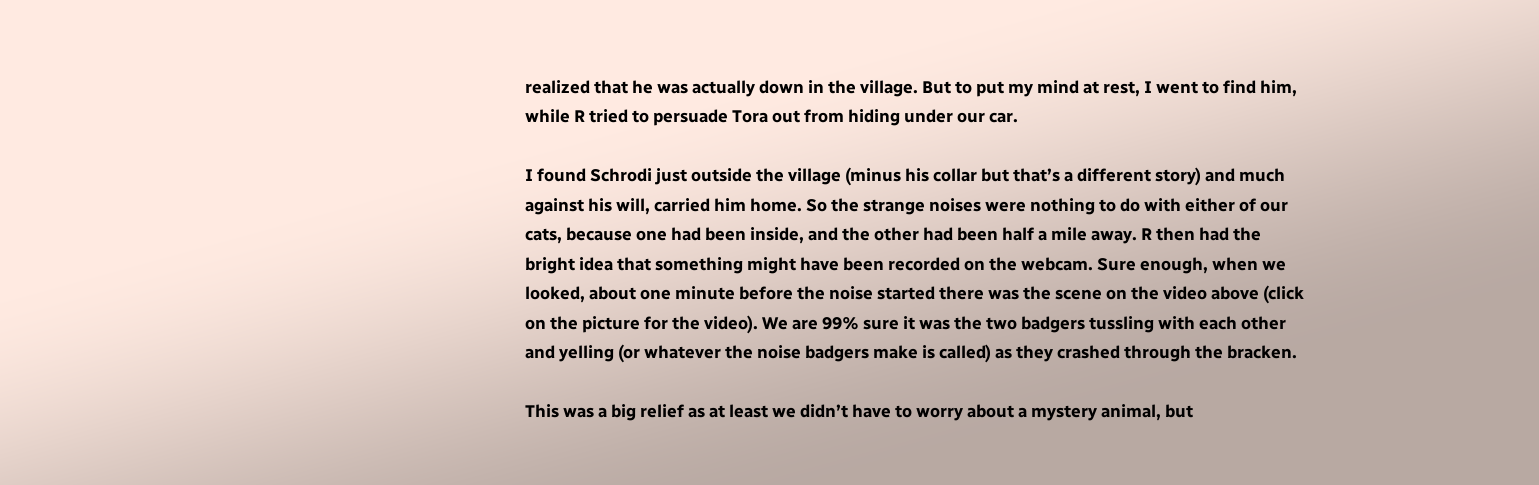realized that he was actually down in the village. But to put my mind at rest, I went to find him, while R tried to persuade Tora out from hiding under our car.

I found Schrodi just outside the village (minus his collar but that’s a different story) and much against his will, carried him home. So the strange noises were nothing to do with either of our cats, because one had been inside, and the other had been half a mile away. R then had the bright idea that something might have been recorded on the webcam. Sure enough, when we looked, about one minute before the noise started there was the scene on the video above (click on the picture for the video). We are 99% sure it was the two badgers tussling with each other and yelling (or whatever the noise badgers make is called) as they crashed through the bracken.

This was a big relief as at least we didn’t have to worry about a mystery animal, but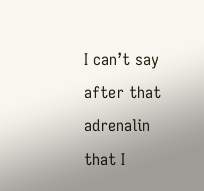I can’t say after that adrenalin that I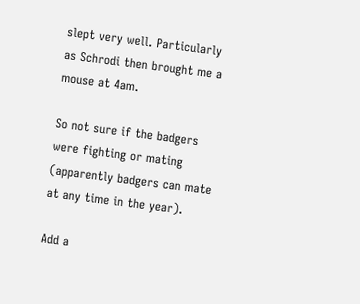slept very well. Particularly as Schrodi then brought me a mouse at 4am.

So not sure if the badgers were fighting or mating (apparently badgers can mate at any time in the year).

Add a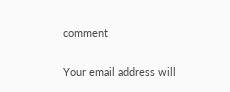comment

Your email address will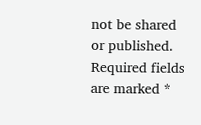not be shared or published. Required fields are marked *